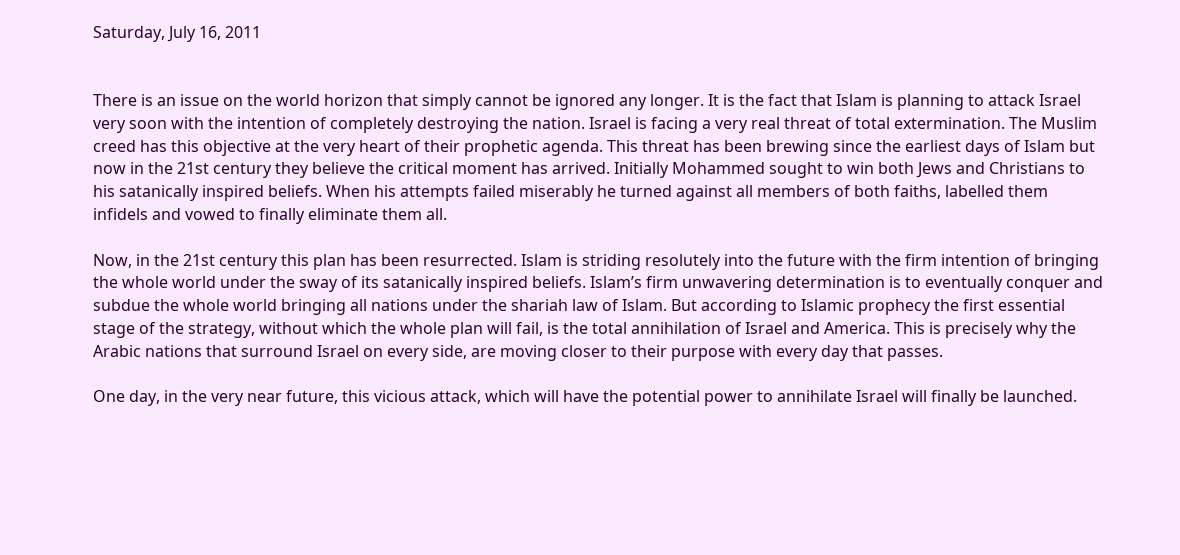Saturday, July 16, 2011


There is an issue on the world horizon that simply cannot be ignored any longer. It is the fact that Islam is planning to attack Israel very soon with the intention of completely destroying the nation. Israel is facing a very real threat of total extermination. The Muslim creed has this objective at the very heart of their prophetic agenda. This threat has been brewing since the earliest days of Islam but now in the 21st century they believe the critical moment has arrived. Initially Mohammed sought to win both Jews and Christians to his satanically inspired beliefs. When his attempts failed miserably he turned against all members of both faiths, labelled them infidels and vowed to finally eliminate them all.

Now, in the 21st century this plan has been resurrected. Islam is striding resolutely into the future with the firm intention of bringing the whole world under the sway of its satanically inspired beliefs. Islam’s firm unwavering determination is to eventually conquer and subdue the whole world bringing all nations under the shariah law of Islam. But according to Islamic prophecy the first essential stage of the strategy, without which the whole plan will fail, is the total annihilation of Israel and America. This is precisely why the Arabic nations that surround Israel on every side, are moving closer to their purpose with every day that passes.

One day, in the very near future, this vicious attack, which will have the potential power to annihilate Israel will finally be launched.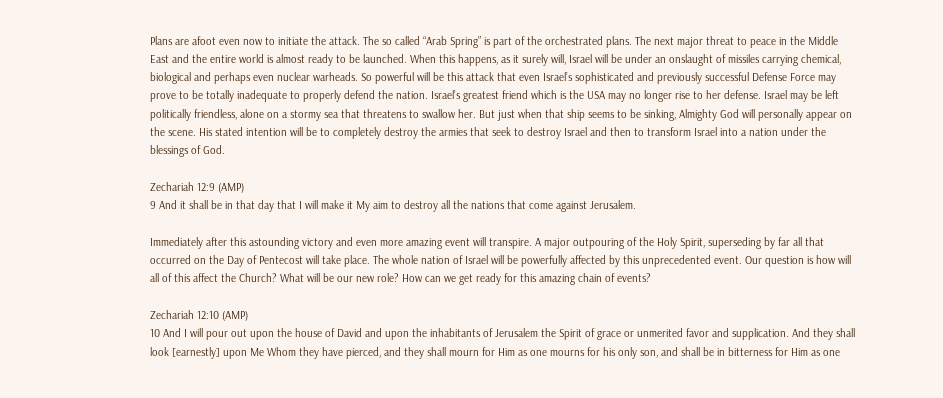Plans are afoot even now to initiate the attack. The so called “Arab Spring” is part of the orchestrated plans. The next major threat to peace in the Middle East and the entire world is almost ready to be launched. When this happens, as it surely will, Israel will be under an onslaught of missiles carrying chemical, biological and perhaps even nuclear warheads. So powerful will be this attack that even Israel’s sophisticated and previously successful Defense Force may prove to be totally inadequate to properly defend the nation. Israel’s greatest friend which is the USA may no longer rise to her defense. Israel may be left politically friendless, alone on a stormy sea that threatens to swallow her. But just when that ship seems to be sinking, Almighty God will personally appear on the scene. His stated intention will be to completely destroy the armies that seek to destroy Israel and then to transform Israel into a nation under the blessings of God.

Zechariah 12:9 (AMP)
9 And it shall be in that day that I will make it My aim to destroy all the nations that come against Jerusalem.

Immediately after this astounding victory and even more amazing event will transpire. A major outpouring of the Holy Spirit, superseding by far all that occurred on the Day of Pentecost will take place. The whole nation of Israel will be powerfully affected by this unprecedented event. Our question is how will all of this affect the Church? What will be our new role? How can we get ready for this amazing chain of events?

Zechariah 12:10 (AMP)
10 And I will pour out upon the house of David and upon the inhabitants of Jerusalem the Spirit of grace or unmerited favor and supplication. And they shall look [earnestly] upon Me Whom they have pierced, and they shall mourn for Him as one mourns for his only son, and shall be in bitterness for Him as one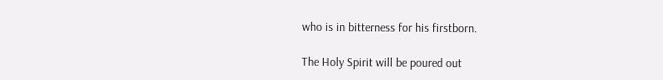who is in bitterness for his firstborn.

The Holy Spirit will be poured out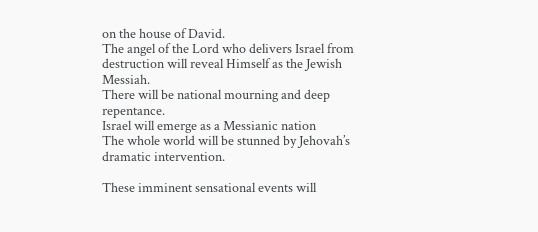on the house of David.
The angel of the Lord who delivers Israel from destruction will reveal Himself as the Jewish Messiah.
There will be national mourning and deep repentance.
Israel will emerge as a Messianic nation
The whole world will be stunned by Jehovah’s dramatic intervention.

These imminent sensational events will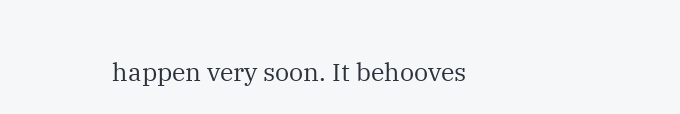happen very soon. It behooves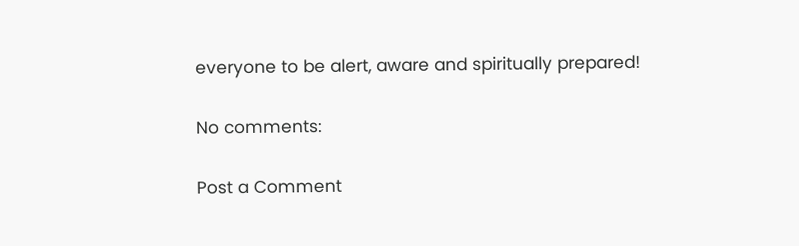everyone to be alert, aware and spiritually prepared!

No comments:

Post a Comment